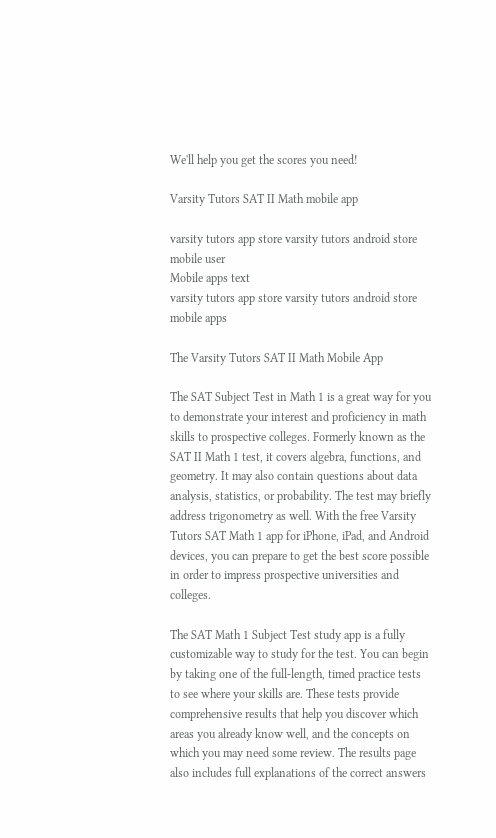We'll help you get the scores you need!

Varsity Tutors SAT II Math mobile app

varsity tutors app store varsity tutors android store
mobile user
Mobile apps text
varsity tutors app store varsity tutors android store
mobile apps

The Varsity Tutors SAT II Math Mobile App

The SAT Subject Test in Math 1 is a great way for you to demonstrate your interest and proficiency in math skills to prospective colleges. Formerly known as the SAT II Math 1 test, it covers algebra, functions, and geometry. It may also contain questions about data analysis, statistics, or probability. The test may briefly address trigonometry as well. With the free Varsity Tutors SAT Math 1 app for iPhone, iPad, and Android devices, you can prepare to get the best score possible in order to impress prospective universities and colleges.

The SAT Math 1 Subject Test study app is a fully customizable way to study for the test. You can begin by taking one of the full-length, timed practice tests to see where your skills are. These tests provide comprehensive results that help you discover which areas you already know well, and the concepts on which you may need some review. The results page also includes full explanations of the correct answers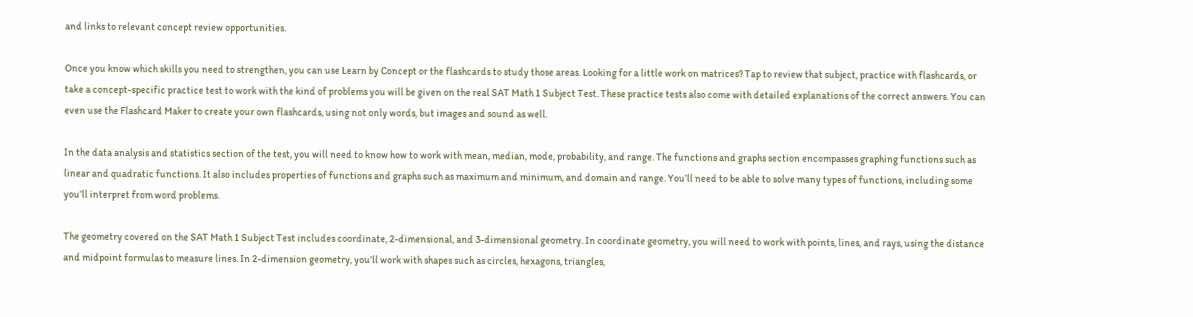and links to relevant concept review opportunities.

Once you know which skills you need to strengthen, you can use Learn by Concept or the flashcards to study those areas. Looking for a little work on matrices? Tap to review that subject, practice with flashcards, or take a concept-specific practice test to work with the kind of problems you will be given on the real SAT Math 1 Subject Test. These practice tests also come with detailed explanations of the correct answers. You can even use the Flashcard Maker to create your own flashcards, using not only words, but images and sound as well.

In the data analysis and statistics section of the test, you will need to know how to work with mean, median, mode, probability, and range. The functions and graphs section encompasses graphing functions such as linear and quadratic functions. It also includes properties of functions and graphs such as maximum and minimum, and domain and range. You’ll need to be able to solve many types of functions, including some you’ll interpret from word problems.

The geometry covered on the SAT Math 1 Subject Test includes coordinate, 2-dimensional, and 3-dimensional geometry. In coordinate geometry, you will need to work with points, lines, and rays, using the distance and midpoint formulas to measure lines. In 2-dimension geometry, you’ll work with shapes such as circles, hexagons, triangles,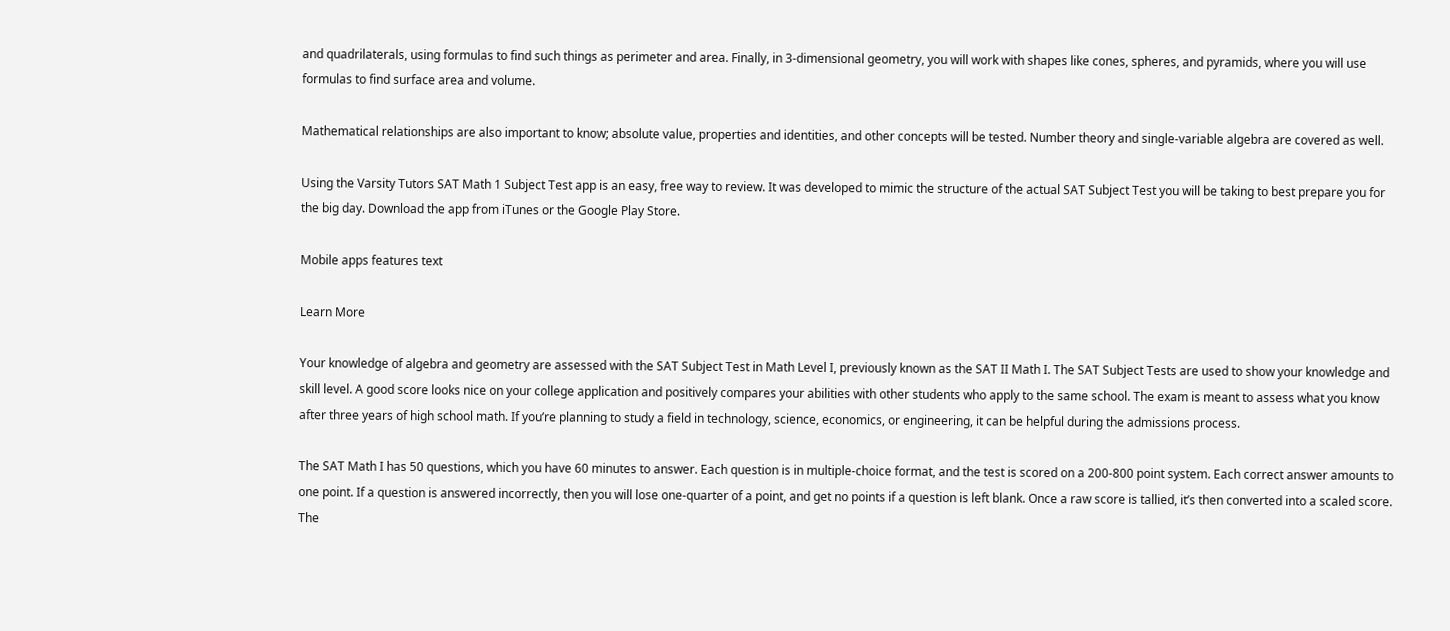and quadrilaterals, using formulas to find such things as perimeter and area. Finally, in 3-dimensional geometry, you will work with shapes like cones, spheres, and pyramids, where you will use formulas to find surface area and volume.

Mathematical relationships are also important to know; absolute value, properties and identities, and other concepts will be tested. Number theory and single-variable algebra are covered as well.

Using the Varsity Tutors SAT Math 1 Subject Test app is an easy, free way to review. It was developed to mimic the structure of the actual SAT Subject Test you will be taking to best prepare you for the big day. Download the app from iTunes or the Google Play Store.

Mobile apps features text

Learn More

Your knowledge of algebra and geometry are assessed with the SAT Subject Test in Math Level I, previously known as the SAT II Math I. The SAT Subject Tests are used to show your knowledge and skill level. A good score looks nice on your college application and positively compares your abilities with other students who apply to the same school. The exam is meant to assess what you know after three years of high school math. If you’re planning to study a field in technology, science, economics, or engineering, it can be helpful during the admissions process.

The SAT Math I has 50 questions, which you have 60 minutes to answer. Each question is in multiple-choice format, and the test is scored on a 200-800 point system. Each correct answer amounts to one point. If a question is answered incorrectly, then you will lose one-quarter of a point, and get no points if a question is left blank. Once a raw score is tallied, it’s then converted into a scaled score. The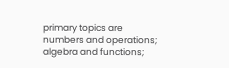primary topics are numbers and operations; algebra and functions;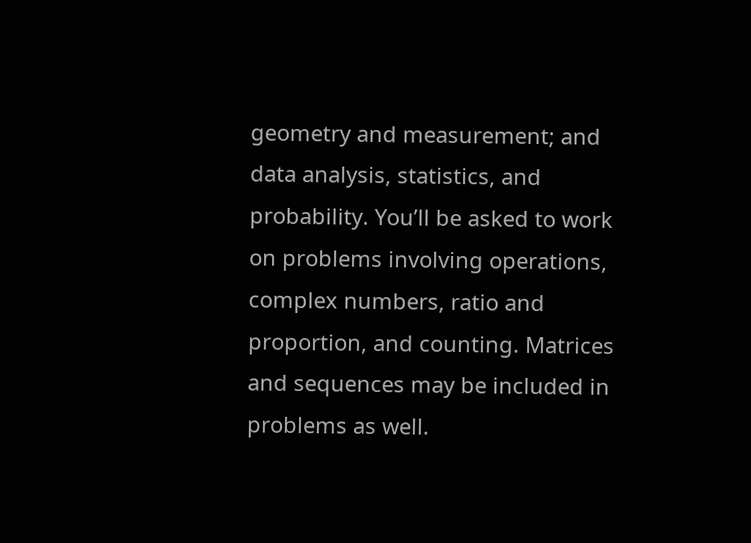geometry and measurement; and data analysis, statistics, and probability. You’ll be asked to work on problems involving operations, complex numbers, ratio and proportion, and counting. Matrices and sequences may be included in problems as well.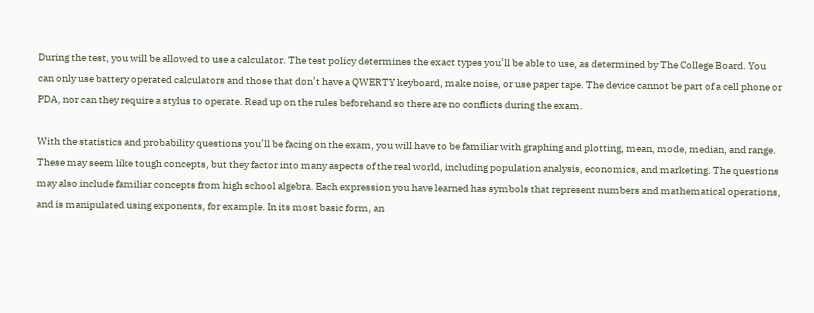During the test, you will be allowed to use a calculator. The test policy determines the exact types you’ll be able to use, as determined by The College Board. You can only use battery operated calculators and those that don’t have a QWERTY keyboard, make noise, or use paper tape. The device cannot be part of a cell phone or PDA, nor can they require a stylus to operate. Read up on the rules beforehand so there are no conflicts during the exam.

With the statistics and probability questions you’ll be facing on the exam, you will have to be familiar with graphing and plotting, mean, mode, median, and range. These may seem like tough concepts, but they factor into many aspects of the real world, including population analysis, economics, and marketing. The questions may also include familiar concepts from high school algebra. Each expression you have learned has symbols that represent numbers and mathematical operations, and is manipulated using exponents, for example. In its most basic form, an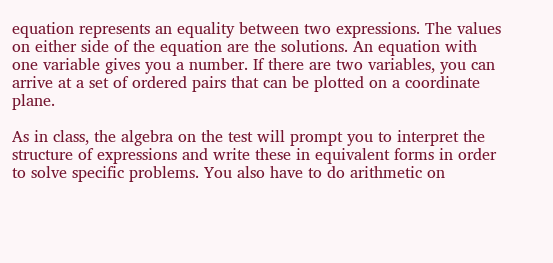equation represents an equality between two expressions. The values on either side of the equation are the solutions. An equation with one variable gives you a number. If there are two variables, you can arrive at a set of ordered pairs that can be plotted on a coordinate plane.

As in class, the algebra on the test will prompt you to interpret the structure of expressions and write these in equivalent forms in order to solve specific problems. You also have to do arithmetic on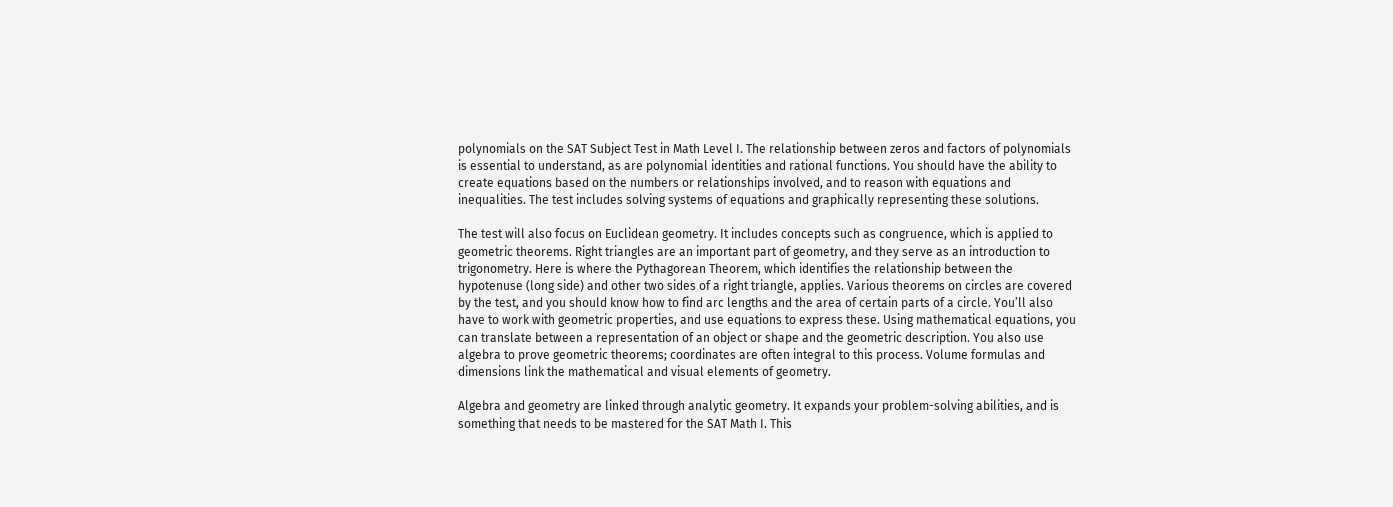polynomials on the SAT Subject Test in Math Level I. The relationship between zeros and factors of polynomials is essential to understand, as are polynomial identities and rational functions. You should have the ability to create equations based on the numbers or relationships involved, and to reason with equations and inequalities. The test includes solving systems of equations and graphically representing these solutions.

The test will also focus on Euclidean geometry. It includes concepts such as congruence, which is applied to geometric theorems. Right triangles are an important part of geometry, and they serve as an introduction to trigonometry. Here is where the Pythagorean Theorem, which identifies the relationship between the hypotenuse (long side) and other two sides of a right triangle, applies. Various theorems on circles are covered by the test, and you should know how to find arc lengths and the area of certain parts of a circle. You’ll also have to work with geometric properties, and use equations to express these. Using mathematical equations, you can translate between a representation of an object or shape and the geometric description. You also use algebra to prove geometric theorems; coordinates are often integral to this process. Volume formulas and dimensions link the mathematical and visual elements of geometry.

Algebra and geometry are linked through analytic geometry. It expands your problem-solving abilities, and is something that needs to be mastered for the SAT Math I. This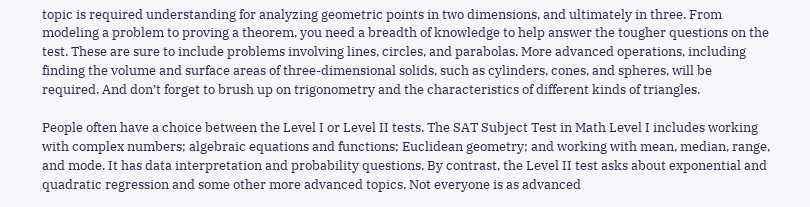topic is required understanding for analyzing geometric points in two dimensions, and ultimately in three. From modeling a problem to proving a theorem, you need a breadth of knowledge to help answer the tougher questions on the test. These are sure to include problems involving lines, circles, and parabolas. More advanced operations, including finding the volume and surface areas of three-dimensional solids, such as cylinders, cones, and spheres, will be required. And don’t forget to brush up on trigonometry and the characteristics of different kinds of triangles.

People often have a choice between the Level I or Level II tests. The SAT Subject Test in Math Level I includes working with complex numbers; algebraic equations and functions; Euclidean geometry; and working with mean, median, range, and mode. It has data interpretation and probability questions. By contrast, the Level II test asks about exponential and quadratic regression and some other more advanced topics. Not everyone is as advanced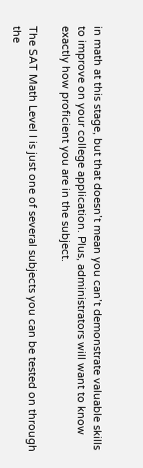in math at this stage, but that doesn’t mean you can’t demonstrate valuable skills to improve on your college application. Plus, administrators will want to know exactly how proficient you are in the subject.

The SAT Math Level I is just one of several subjects you can be tested on through the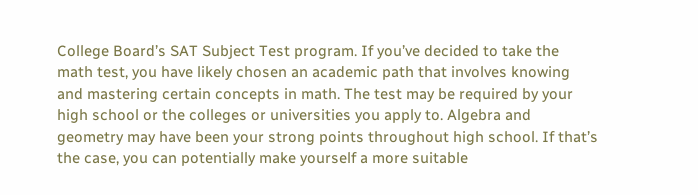College Board’s SAT Subject Test program. If you’ve decided to take the math test, you have likely chosen an academic path that involves knowing and mastering certain concepts in math. The test may be required by your high school or the colleges or universities you apply to. Algebra and geometry may have been your strong points throughout high school. If that’s the case, you can potentially make yourself a more suitable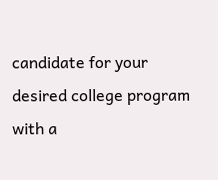candidate for your desired college program with a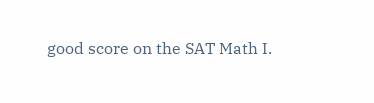good score on the SAT Math I.